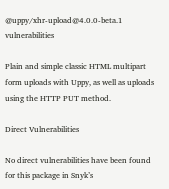@uppy/xhr-upload@4.0.0-beta.1 vulnerabilities

Plain and simple classic HTML multipart form uploads with Uppy, as well as uploads using the HTTP PUT method.

Direct Vulnerabilities

No direct vulnerabilities have been found for this package in Snyk’s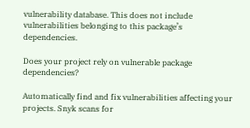vulnerability database. This does not include vulnerabilities belonging to this package’s dependencies.

Does your project rely on vulnerable package dependencies?

Automatically find and fix vulnerabilities affecting your projects. Snyk scans for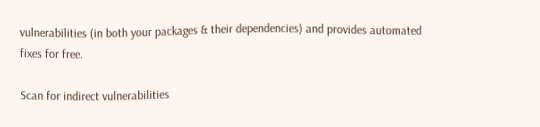vulnerabilities (in both your packages & their dependencies) and provides automated fixes for free.

Scan for indirect vulnerabilities